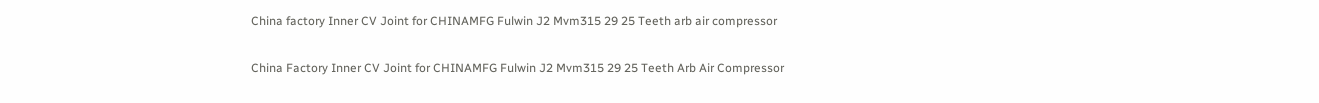China factory Inner CV Joint for CHINAMFG Fulwin J2 Mvm315 29 25 Teeth arb air compressor

China Factory Inner CV Joint for CHINAMFG Fulwin J2 Mvm315 29 25 Teeth Arb Air Compressor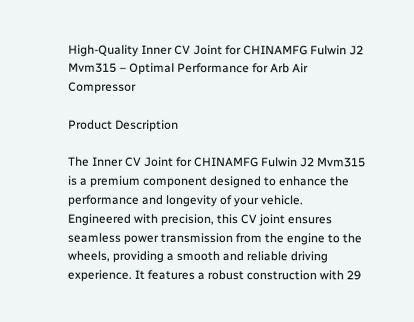High-Quality Inner CV Joint for CHINAMFG Fulwin J2 Mvm315 – Optimal Performance for Arb Air Compressor

Product Description

The Inner CV Joint for CHINAMFG Fulwin J2 Mvm315 is a premium component designed to enhance the performance and longevity of your vehicle. Engineered with precision, this CV joint ensures seamless power transmission from the engine to the wheels, providing a smooth and reliable driving experience. It features a robust construction with 29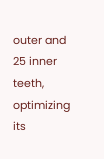outer and 25 inner teeth, optimizing its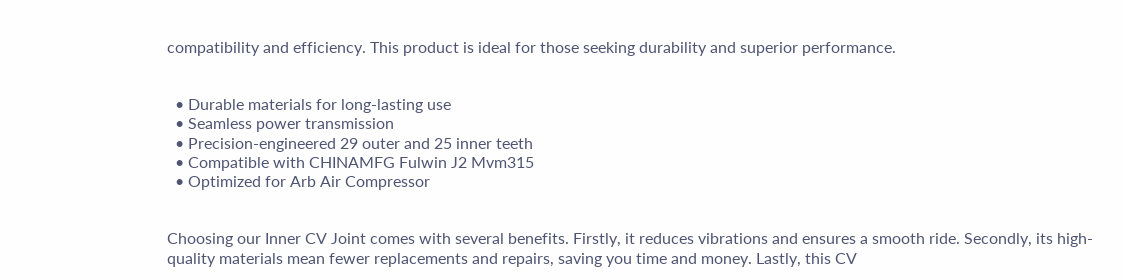compatibility and efficiency. This product is ideal for those seeking durability and superior performance.


  • Durable materials for long-lasting use
  • Seamless power transmission
  • Precision-engineered 29 outer and 25 inner teeth
  • Compatible with CHINAMFG Fulwin J2 Mvm315
  • Optimized for Arb Air Compressor


Choosing our Inner CV Joint comes with several benefits. Firstly, it reduces vibrations and ensures a smooth ride. Secondly, its high-quality materials mean fewer replacements and repairs, saving you time and money. Lastly, this CV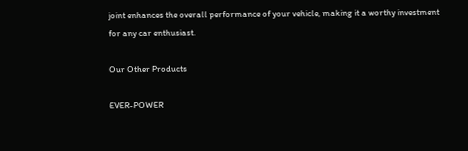joint enhances the overall performance of your vehicle, making it a worthy investment for any car enthusiast.

Our Other Products

EVER-POWER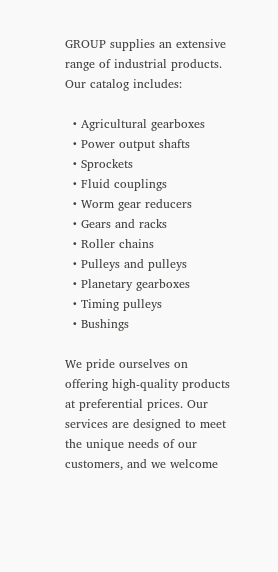GROUP supplies an extensive range of industrial products. Our catalog includes:

  • Agricultural gearboxes
  • Power output shafts
  • Sprockets
  • Fluid couplings
  • Worm gear reducers
  • Gears and racks
  • Roller chains
  • Pulleys and pulleys
  • Planetary gearboxes
  • Timing pulleys
  • Bushings

We pride ourselves on offering high-quality products at preferential prices. Our services are designed to meet the unique needs of our customers, and we welcome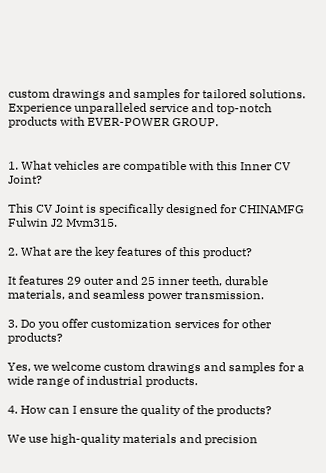custom drawings and samples for tailored solutions. Experience unparalleled service and top-notch products with EVER-POWER GROUP.


1. What vehicles are compatible with this Inner CV Joint?

This CV Joint is specifically designed for CHINAMFG Fulwin J2 Mvm315.

2. What are the key features of this product?

It features 29 outer and 25 inner teeth, durable materials, and seamless power transmission.

3. Do you offer customization services for other products?

Yes, we welcome custom drawings and samples for a wide range of industrial products.

4. How can I ensure the quality of the products?

We use high-quality materials and precision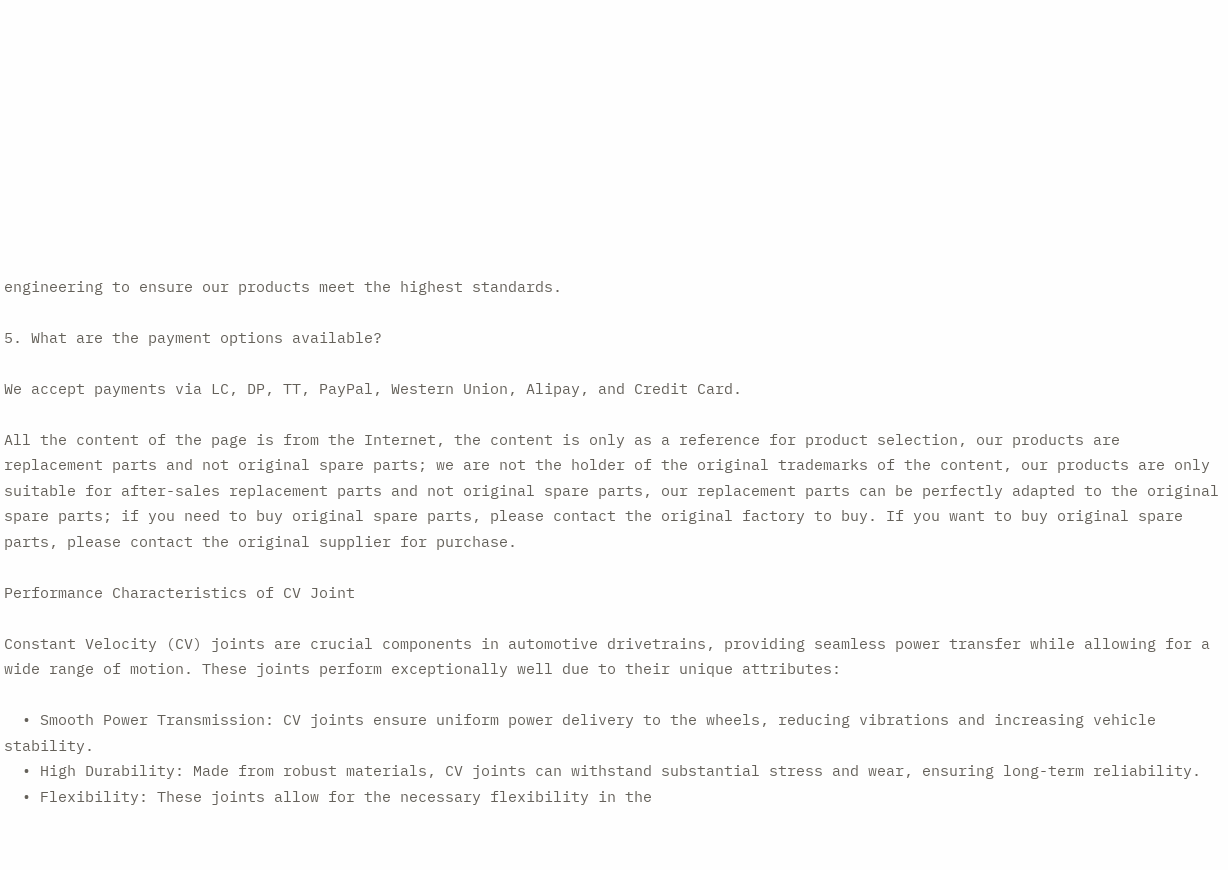engineering to ensure our products meet the highest standards.

5. What are the payment options available?

We accept payments via LC, DP, TT, PayPal, Western Union, Alipay, and Credit Card.

All the content of the page is from the Internet, the content is only as a reference for product selection, our products are replacement parts and not original spare parts; we are not the holder of the original trademarks of the content, our products are only suitable for after-sales replacement parts and not original spare parts, our replacement parts can be perfectly adapted to the original spare parts; if you need to buy original spare parts, please contact the original factory to buy. If you want to buy original spare parts, please contact the original supplier for purchase.

Performance Characteristics of CV Joint

Constant Velocity (CV) joints are crucial components in automotive drivetrains, providing seamless power transfer while allowing for a wide range of motion. These joints perform exceptionally well due to their unique attributes:

  • Smooth Power Transmission: CV joints ensure uniform power delivery to the wheels, reducing vibrations and increasing vehicle stability.
  • High Durability: Made from robust materials, CV joints can withstand substantial stress and wear, ensuring long-term reliability.
  • Flexibility: These joints allow for the necessary flexibility in the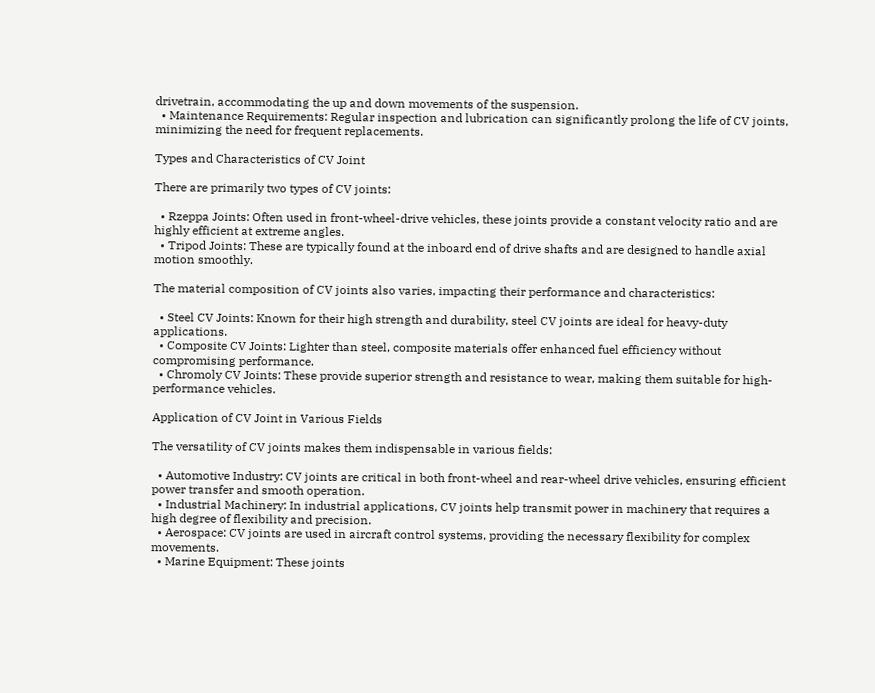drivetrain, accommodating the up and down movements of the suspension.
  • Maintenance Requirements: Regular inspection and lubrication can significantly prolong the life of CV joints, minimizing the need for frequent replacements.

Types and Characteristics of CV Joint

There are primarily two types of CV joints:

  • Rzeppa Joints: Often used in front-wheel-drive vehicles, these joints provide a constant velocity ratio and are highly efficient at extreme angles.
  • Tripod Joints: These are typically found at the inboard end of drive shafts and are designed to handle axial motion smoothly.

The material composition of CV joints also varies, impacting their performance and characteristics:

  • Steel CV Joints: Known for their high strength and durability, steel CV joints are ideal for heavy-duty applications.
  • Composite CV Joints: Lighter than steel, composite materials offer enhanced fuel efficiency without compromising performance.
  • Chromoly CV Joints: These provide superior strength and resistance to wear, making them suitable for high-performance vehicles.

Application of CV Joint in Various Fields

The versatility of CV joints makes them indispensable in various fields:

  • Automotive Industry: CV joints are critical in both front-wheel and rear-wheel drive vehicles, ensuring efficient power transfer and smooth operation.
  • Industrial Machinery: In industrial applications, CV joints help transmit power in machinery that requires a high degree of flexibility and precision.
  • Aerospace: CV joints are used in aircraft control systems, providing the necessary flexibility for complex movements.
  • Marine Equipment: These joints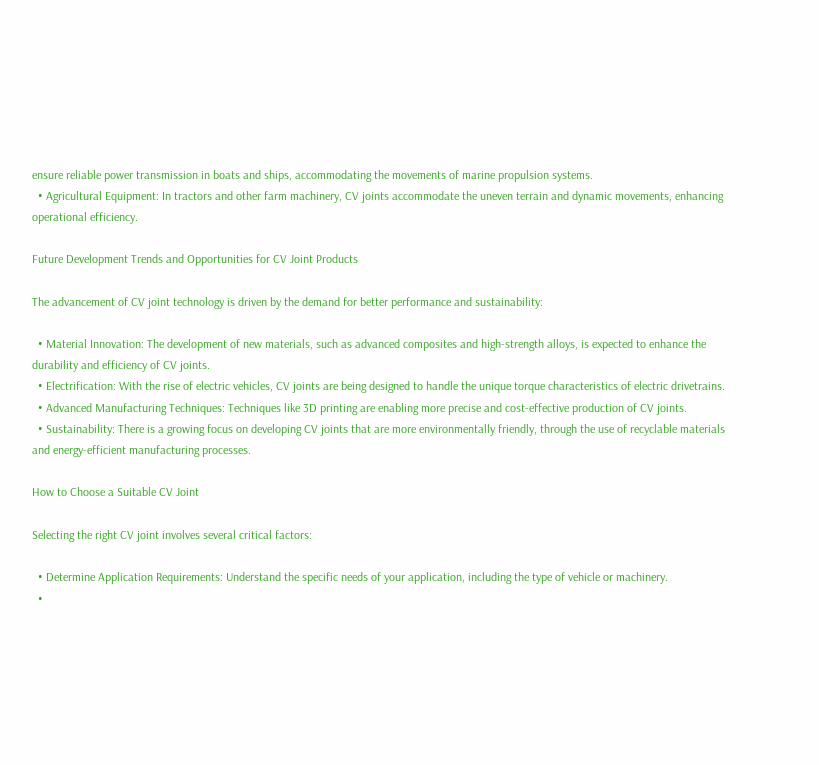ensure reliable power transmission in boats and ships, accommodating the movements of marine propulsion systems.
  • Agricultural Equipment: In tractors and other farm machinery, CV joints accommodate the uneven terrain and dynamic movements, enhancing operational efficiency.

Future Development Trends and Opportunities for CV Joint Products

The advancement of CV joint technology is driven by the demand for better performance and sustainability:

  • Material Innovation: The development of new materials, such as advanced composites and high-strength alloys, is expected to enhance the durability and efficiency of CV joints.
  • Electrification: With the rise of electric vehicles, CV joints are being designed to handle the unique torque characteristics of electric drivetrains.
  • Advanced Manufacturing Techniques: Techniques like 3D printing are enabling more precise and cost-effective production of CV joints.
  • Sustainability: There is a growing focus on developing CV joints that are more environmentally friendly, through the use of recyclable materials and energy-efficient manufacturing processes.

How to Choose a Suitable CV Joint

Selecting the right CV joint involves several critical factors:

  • Determine Application Requirements: Understand the specific needs of your application, including the type of vehicle or machinery.
  •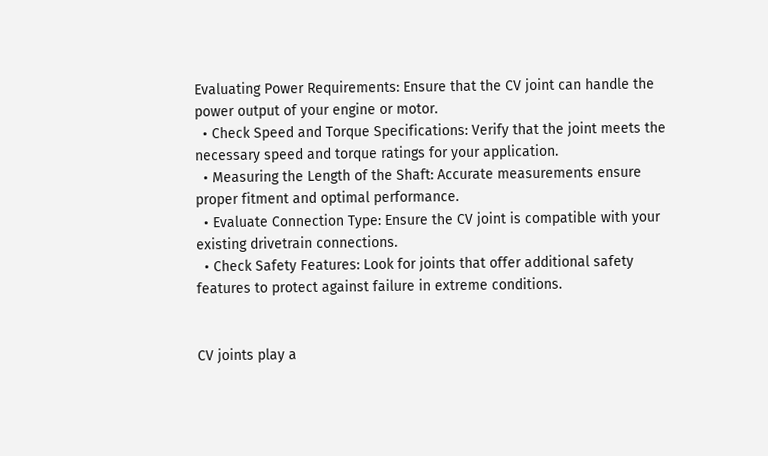Evaluating Power Requirements: Ensure that the CV joint can handle the power output of your engine or motor.
  • Check Speed and Torque Specifications: Verify that the joint meets the necessary speed and torque ratings for your application.
  • Measuring the Length of the Shaft: Accurate measurements ensure proper fitment and optimal performance.
  • Evaluate Connection Type: Ensure the CV joint is compatible with your existing drivetrain connections.
  • Check Safety Features: Look for joints that offer additional safety features to protect against failure in extreme conditions.


CV joints play a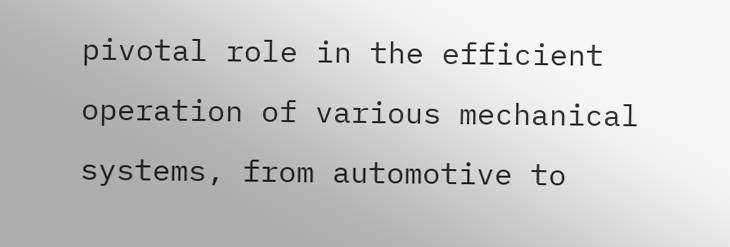pivotal role in the efficient operation of various mechanical systems, from automotive to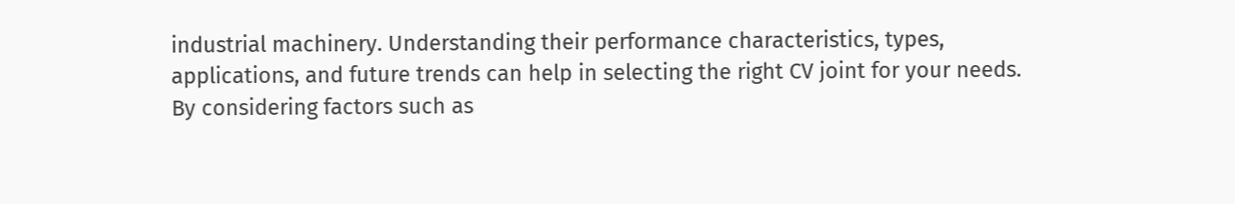industrial machinery. Understanding their performance characteristics, types, applications, and future trends can help in selecting the right CV joint for your needs. By considering factors such as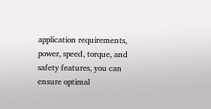application requirements, power, speed, torque, and safety features, you can ensure optimal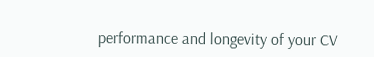performance and longevity of your CV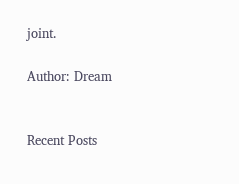joint.

Author: Dream


Recent Posts